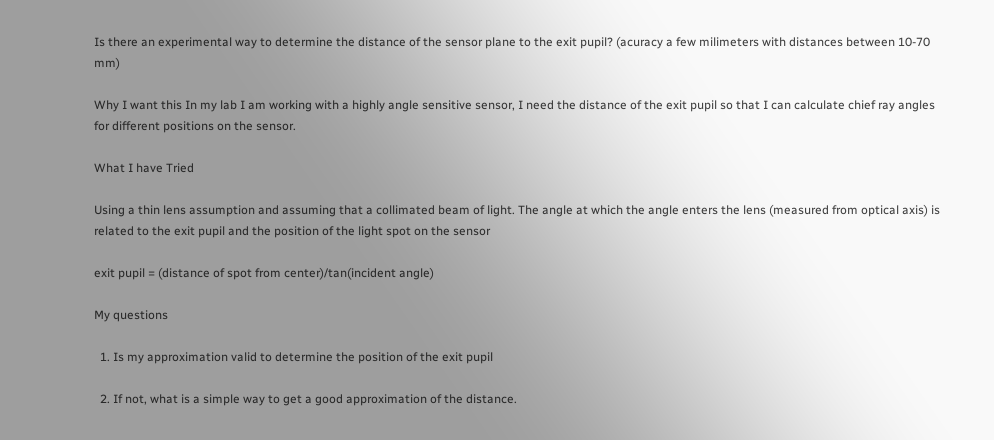Is there an experimental way to determine the distance of the sensor plane to the exit pupil? (acuracy a few milimeters with distances between 10-70 mm)

Why I want this In my lab I am working with a highly angle sensitive sensor, I need the distance of the exit pupil so that I can calculate chief ray angles for different positions on the sensor.

What I have Tried

Using a thin lens assumption and assuming that a collimated beam of light. The angle at which the angle enters the lens (measured from optical axis) is related to the exit pupil and the position of the light spot on the sensor

exit pupil = (distance of spot from center)/tan(incident angle)

My questions

  1. Is my approximation valid to determine the position of the exit pupil

  2. If not, what is a simple way to get a good approximation of the distance.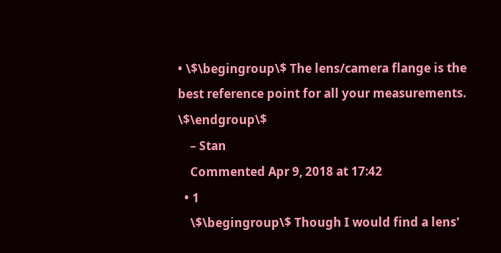• \$\begingroup\$ The lens/camera flange is the best reference point for all your measurements. \$\endgroup\$
    – Stan
    Commented Apr 9, 2018 at 17:42
  • 1
    \$\begingroup\$ Though I would find a lens'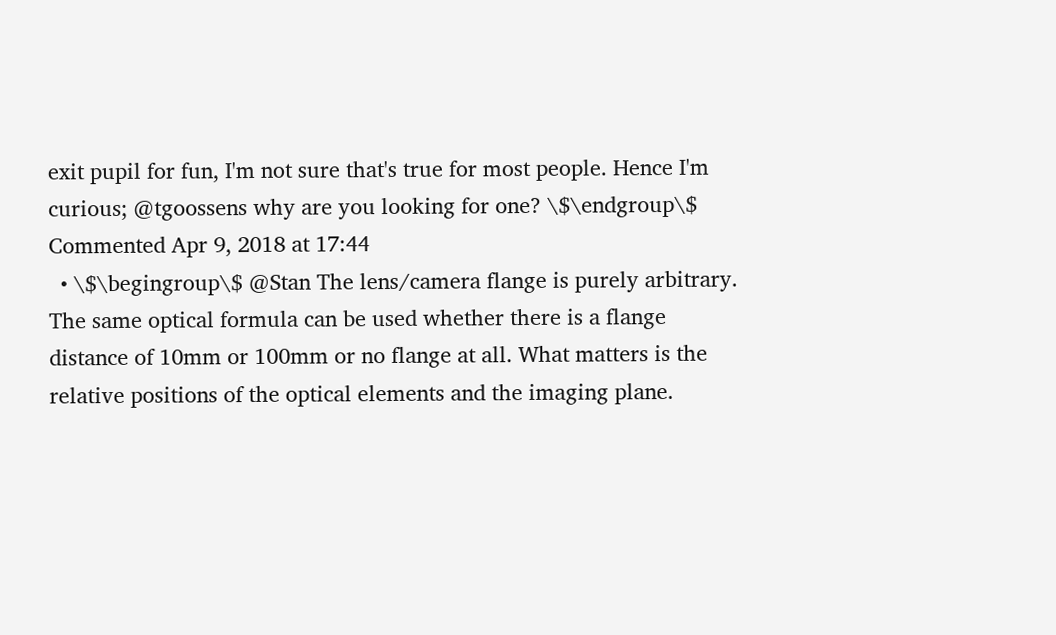exit pupil for fun, I'm not sure that's true for most people. Hence I'm curious; @tgoossens why are you looking for one? \$\endgroup\$ Commented Apr 9, 2018 at 17:44
  • \$\begingroup\$ @Stan The lens/camera flange is purely arbitrary. The same optical formula can be used whether there is a flange distance of 10mm or 100mm or no flange at all. What matters is the relative positions of the optical elements and the imaging plane.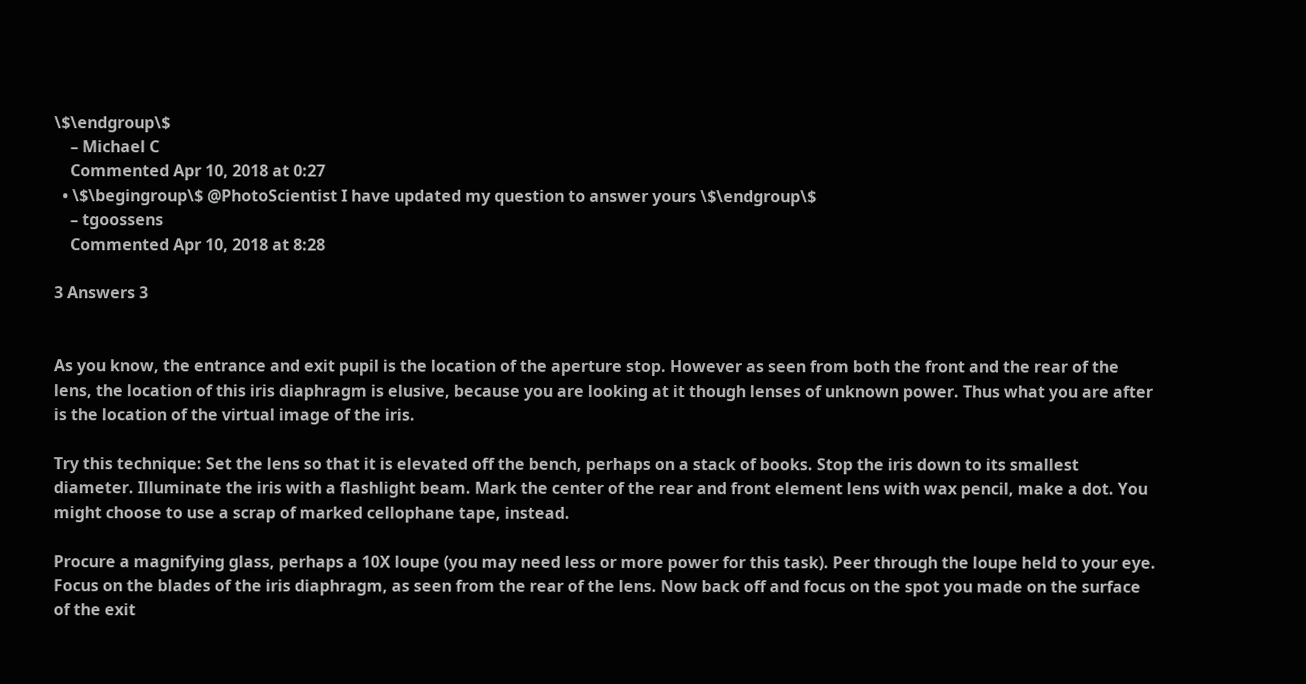\$\endgroup\$
    – Michael C
    Commented Apr 10, 2018 at 0:27
  • \$\begingroup\$ @PhotoScientist I have updated my question to answer yours \$\endgroup\$
    – tgoossens
    Commented Apr 10, 2018 at 8:28

3 Answers 3


As you know, the entrance and exit pupil is the location of the aperture stop. However as seen from both the front and the rear of the lens, the location of this iris diaphragm is elusive, because you are looking at it though lenses of unknown power. Thus what you are after is the location of the virtual image of the iris.

Try this technique: Set the lens so that it is elevated off the bench, perhaps on a stack of books. Stop the iris down to its smallest diameter. Illuminate the iris with a flashlight beam. Mark the center of the rear and front element lens with wax pencil, make a dot. You might choose to use a scrap of marked cellophane tape, instead.

Procure a magnifying glass, perhaps a 10X loupe (you may need less or more power for this task). Peer through the loupe held to your eye. Focus on the blades of the iris diaphragm, as seen from the rear of the lens. Now back off and focus on the spot you made on the surface of the exit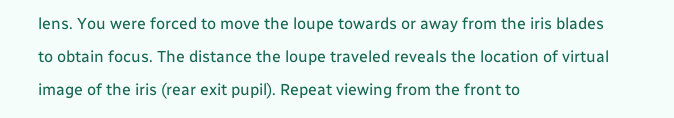lens. You were forced to move the loupe towards or away from the iris blades to obtain focus. The distance the loupe traveled reveals the location of virtual image of the iris (rear exit pupil). Repeat viewing from the front to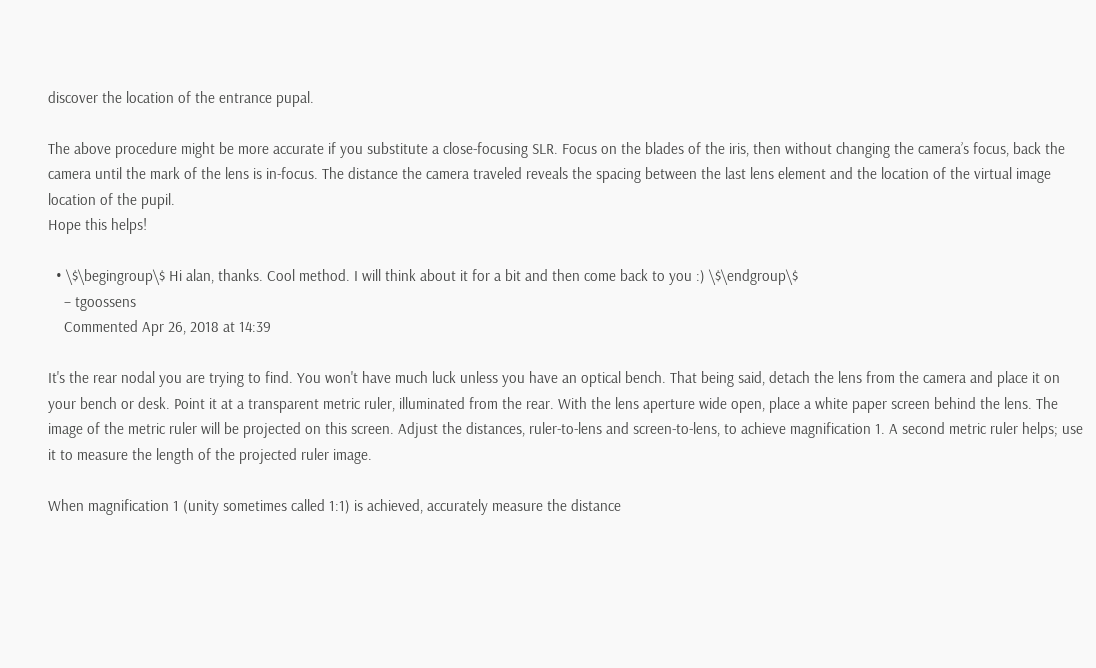discover the location of the entrance pupal.

The above procedure might be more accurate if you substitute a close-focusing SLR. Focus on the blades of the iris, then without changing the camera’s focus, back the camera until the mark of the lens is in-focus. The distance the camera traveled reveals the spacing between the last lens element and the location of the virtual image location of the pupil.
Hope this helps!

  • \$\begingroup\$ Hi alan, thanks. Cool method. I will think about it for a bit and then come back to you :) \$\endgroup\$
    – tgoossens
    Commented Apr 26, 2018 at 14:39

It's the rear nodal you are trying to find. You won't have much luck unless you have an optical bench. That being said, detach the lens from the camera and place it on your bench or desk. Point it at a transparent metric ruler, illuminated from the rear. With the lens aperture wide open, place a white paper screen behind the lens. The image of the metric ruler will be projected on this screen. Adjust the distances, ruler-to-lens and screen-to-lens, to achieve magnification 1. A second metric ruler helps; use it to measure the length of the projected ruler image.

When magnification 1 (unity sometimes called 1:1) is achieved, accurately measure the distance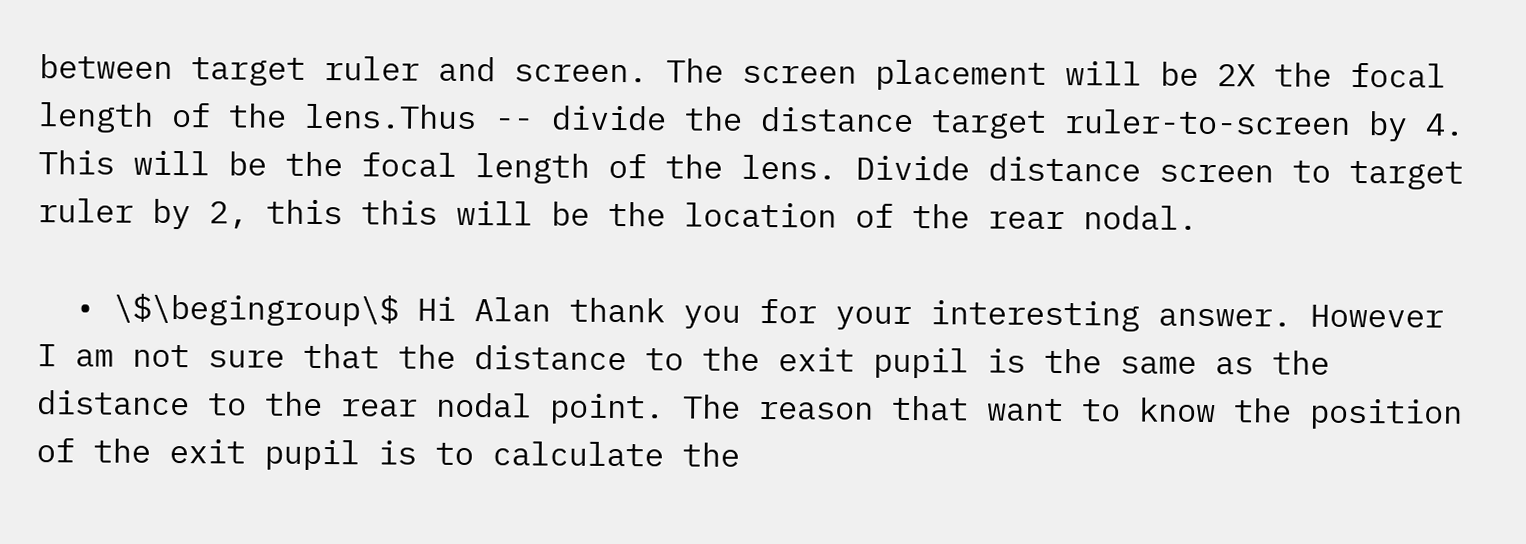between target ruler and screen. The screen placement will be 2X the focal length of the lens.Thus -- divide the distance target ruler-to-screen by 4. This will be the focal length of the lens. Divide distance screen to target ruler by 2, this this will be the location of the rear nodal.

  • \$\begingroup\$ Hi Alan thank you for your interesting answer. However I am not sure that the distance to the exit pupil is the same as the distance to the rear nodal point. The reason that want to know the position of the exit pupil is to calculate the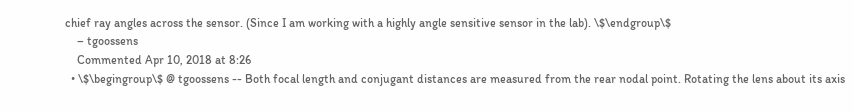chief ray angles across the sensor. (Since I am working with a highly angle sensitive sensor in the lab). \$\endgroup\$
    – tgoossens
    Commented Apr 10, 2018 at 8:26
  • \$\begingroup\$ @ tgoossens -- Both focal length and conjugant distances are measured from the rear nodal point. Rotating the lens about its axis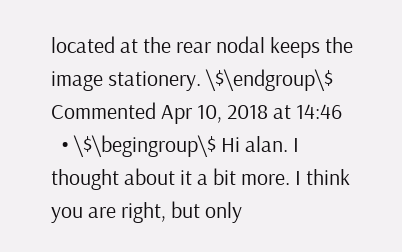located at the rear nodal keeps the image stationery. \$\endgroup\$ Commented Apr 10, 2018 at 14:46
  • \$\begingroup\$ Hi alan. I thought about it a bit more. I think you are right, but only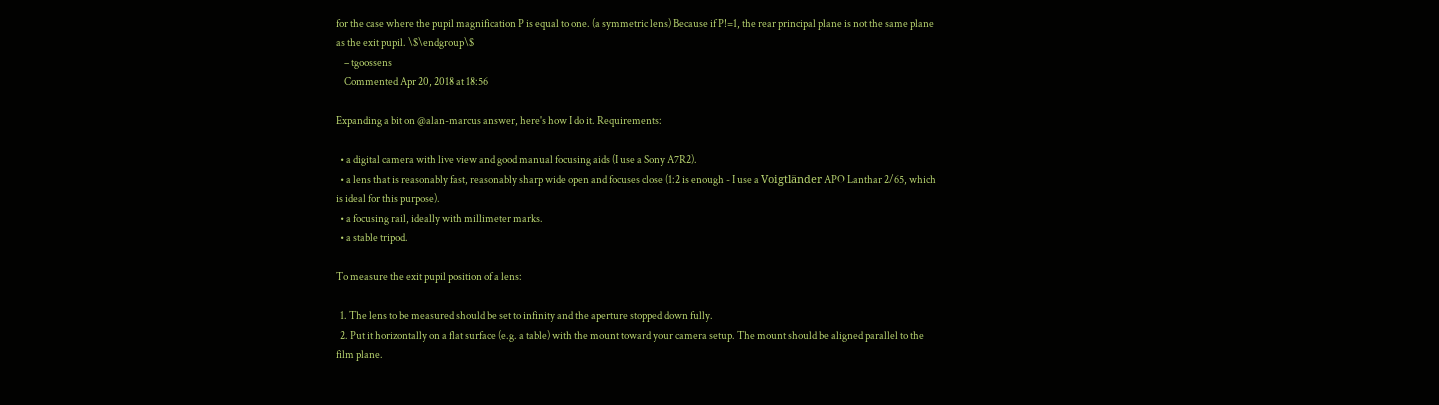for the case where the pupil magnification P is equal to one. (a symmetric lens) Because if P!=1, the rear principal plane is not the same plane as the exit pupil. \$\endgroup\$
    – tgoossens
    Commented Apr 20, 2018 at 18:56

Expanding a bit on @alan-marcus answer, here's how I do it. Requirements:

  • a digital camera with live view and good manual focusing aids (I use a Sony A7R2).
  • a lens that is reasonably fast, reasonably sharp wide open and focuses close (1:2 is enough - I use a Voigtländer APO Lanthar 2/65, which is ideal for this purpose).
  • a focusing rail, ideally with millimeter marks.
  • a stable tripod.

To measure the exit pupil position of a lens:

  1. The lens to be measured should be set to infinity and the aperture stopped down fully.
  2. Put it horizontally on a flat surface (e.g. a table) with the mount toward your camera setup. The mount should be aligned parallel to the film plane.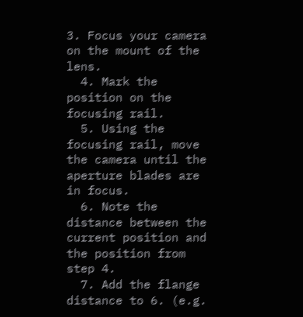3. Focus your camera on the mount of the lens.
  4. Mark the position on the focusing rail.
  5. Using the focusing rail, move the camera until the aperture blades are in focus.
  6. Note the distance between the current position and the position from step 4.
  7. Add the flange distance to 6. (e.g.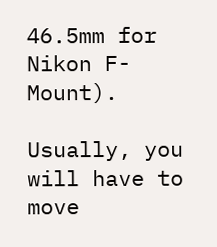46.5mm for Nikon F-Mount).

Usually, you will have to move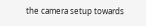the camera setup towards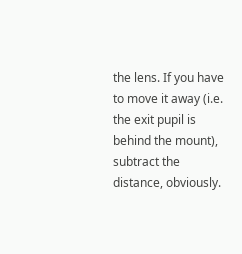the lens. If you have to move it away (i.e. the exit pupil is behind the mount), subtract the distance, obviously.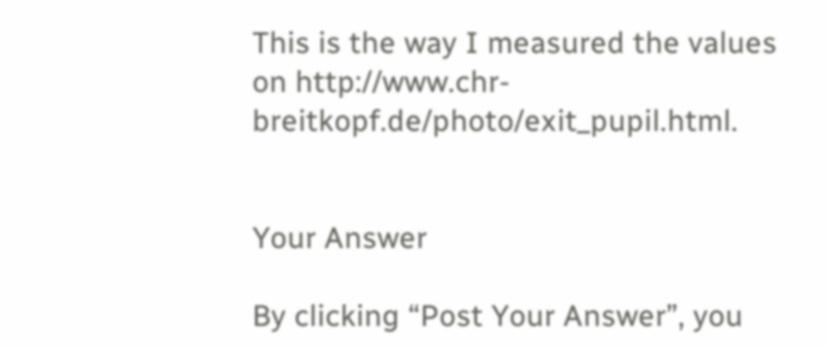This is the way I measured the values on http://www.chr-breitkopf.de/photo/exit_pupil.html.


Your Answer

By clicking “Post Your Answer”, you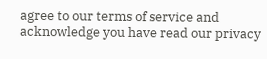agree to our terms of service and acknowledge you have read our privacy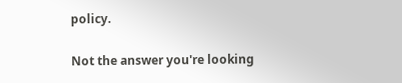policy.

Not the answer you're looking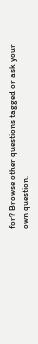for? Browse other questions tagged or ask your own question.